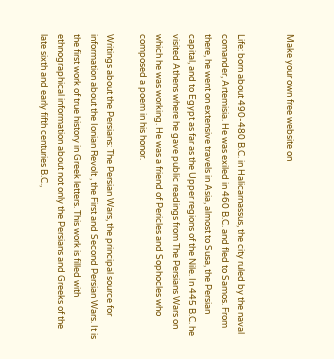Make your own free website on


Life: born about 490-480 B.C. in Halicarnassus, the city ruled by the naval comander, Artemisia. He was exiled in 460 B.C. and fled to Samos. From there, he went on extensive travels in Asia, almost to Susa, the Persian capital, and to Egypt as far as the Upper regions of the Nile. In 445 B.C. he visited Athens where he gave public readings from The Persians Wars on which he was working. He was a friend of Pericles and Sophocles who composed a poem in his honor.

Writings about the Persians: The Persian Wars, the principal source for information about the Ionian Revolt , the First and Second Persian Wars. It is the first work of true history in Greek letters. This work is filled with ethnographical information about not only the Persians and Greeks of the late sixth and early fifth centuries B.C.,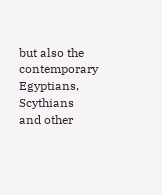but also the contemporary Egyptians, Scythians and other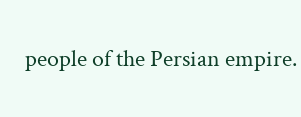people of the Persian empire.